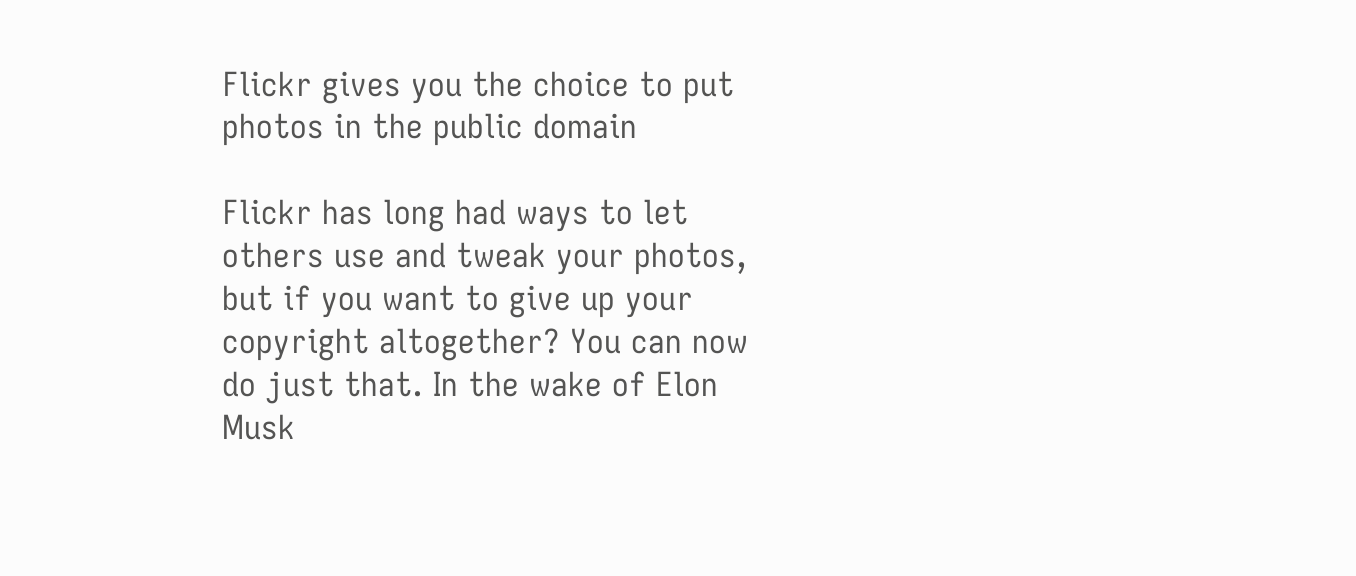Flickr gives you the choice to put photos in the public domain

Flickr has long had ways to let others use and tweak your photos, but if you want to give up your copyright altogether? You can now do just that. In the wake of Elon Musk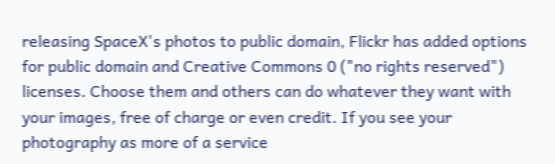releasing SpaceX's photos to public domain, Flickr has added options for public domain and Creative Commons 0 ("no rights reserved") licenses. Choose them and others can do whatever they want with your images, free of charge or even credit. If you see your photography as more of a service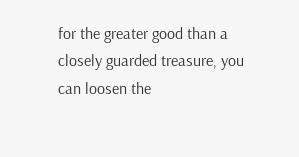for the greater good than a closely guarded treasure, you can loosen the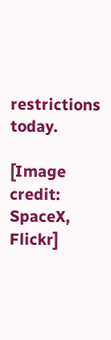restrictions today.

[Image credit: SpaceX, Flickr]